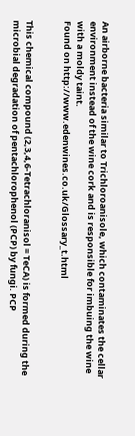An airborne bacteria similar to Trichloroanisole, which contaminates the cellar environment instead of the wine cork and is responsible for imbuing the wine with a moldy taint.
Found on http://www.edenwines.co.uk/Glossary_t.html


This chemical compound (2,3,4,6-Tetrachloranisol = TeCA) is formed during the microbial degradation of pentachlorophenol (PCP) by fungi. PCP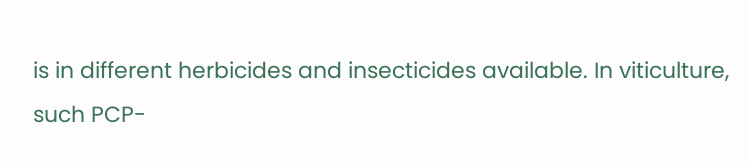is in different herbicides and insecticides available. In viticulture, such PCP-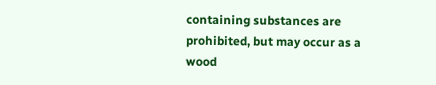containing substances are prohibited, but may occur as a wood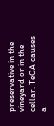preservative in the vineyard or in the cellar. TeCA causes a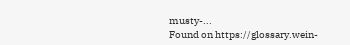musty-...
Found on https://glossary.wein-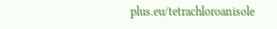plus.eu/tetrachloroanisole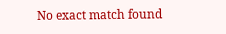No exact match found